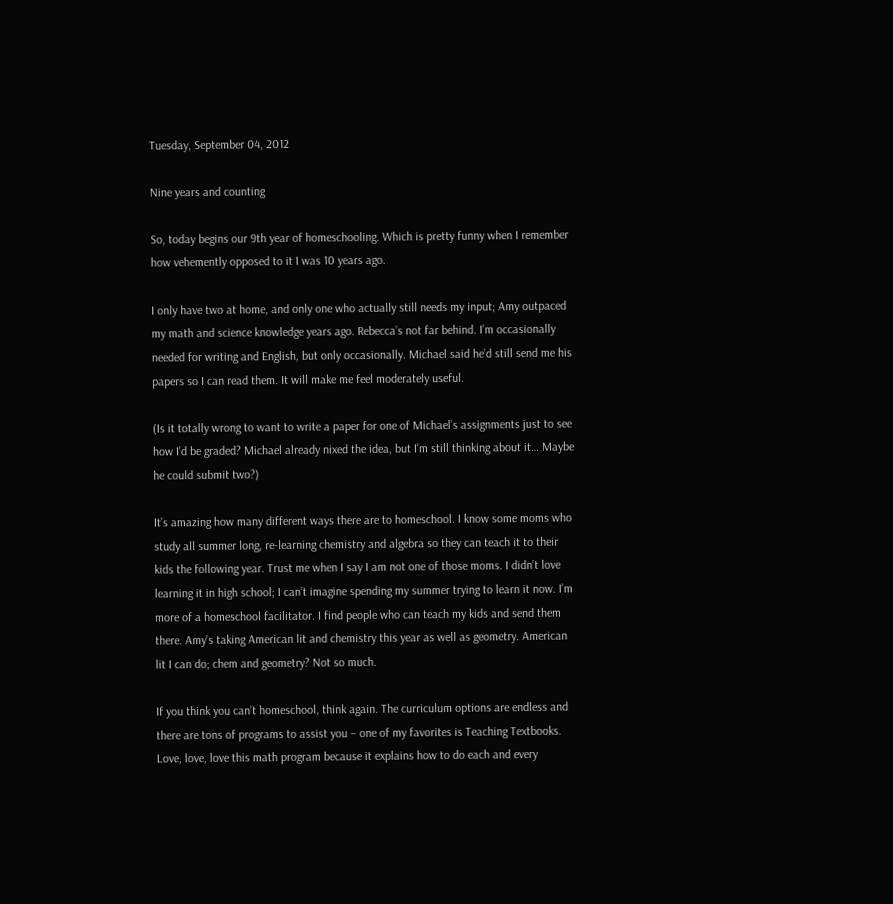Tuesday, September 04, 2012

Nine years and counting

So, today begins our 9th year of homeschooling. Which is pretty funny when I remember how vehemently opposed to it I was 10 years ago.

I only have two at home, and only one who actually still needs my input; Amy outpaced my math and science knowledge years ago. Rebecca’s not far behind. I’m occasionally needed for writing and English, but only occasionally. Michael said he’d still send me his papers so I can read them. It will make me feel moderately useful.

(Is it totally wrong to want to write a paper for one of Michael’s assignments just to see how I’d be graded? Michael already nixed the idea, but I’m still thinking about it… Maybe he could submit two?)

It’s amazing how many different ways there are to homeschool. I know some moms who study all summer long, re-learning chemistry and algebra so they can teach it to their kids the following year. Trust me when I say I am not one of those moms. I didn’t love learning it in high school; I can’t imagine spending my summer trying to learn it now. I’m more of a homeschool facilitator. I find people who can teach my kids and send them there. Amy’s taking American lit and chemistry this year as well as geometry. American lit I can do; chem and geometry? Not so much.

If you think you can’t homeschool, think again. The curriculum options are endless and there are tons of programs to assist you – one of my favorites is Teaching Textbooks. Love, love, love this math program because it explains how to do each and every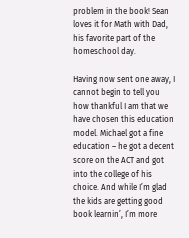problem in the book! Sean loves it for Math with Dad, his favorite part of the homeschool day.

Having now sent one away, I cannot begin to tell you how thankful I am that we have chosen this education model. Michael got a fine education – he got a decent score on the ACT and got into the college of his choice. And while I’m glad the kids are getting good book learnin’, I’m more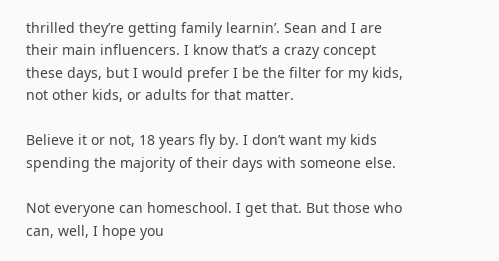thrilled they’re getting family learnin’. Sean and I are their main influencers. I know that’s a crazy concept these days, but I would prefer I be the filter for my kids, not other kids, or adults for that matter.

Believe it or not, 18 years fly by. I don’t want my kids spending the majority of their days with someone else.

Not everyone can homeschool. I get that. But those who can, well, I hope you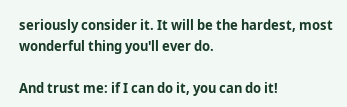seriously consider it. It will be the hardest, most wonderful thing you'll ever do.

And trust me: if I can do it, you can do it!